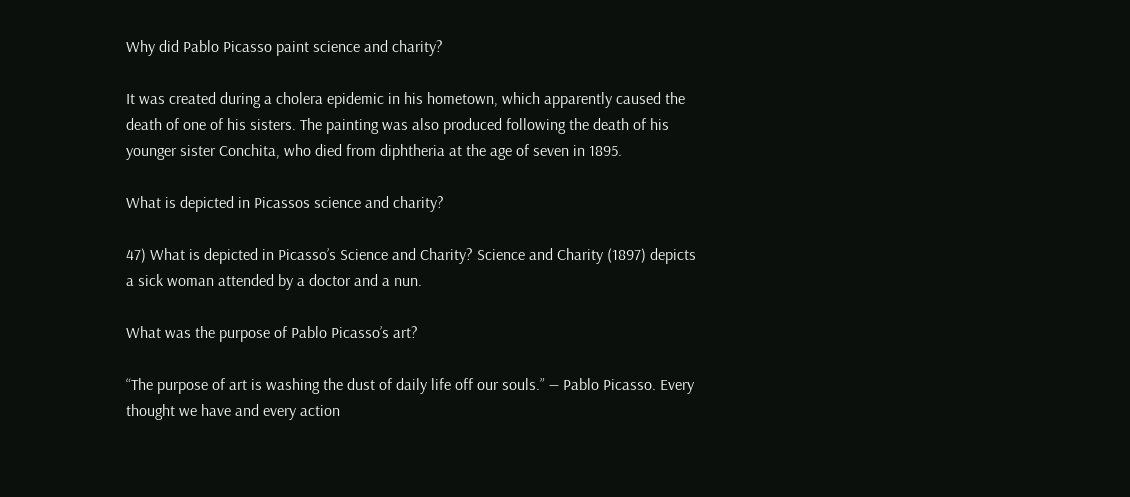Why did Pablo Picasso paint science and charity?

It was created during a cholera epidemic in his hometown, which apparently caused the death of one of his sisters. The painting was also produced following the death of his younger sister Conchita, who died from diphtheria at the age of seven in 1895.

What is depicted in Picassos science and charity?

47) What is depicted in Picasso’s Science and Charity? Science and Charity (1897) depicts a sick woman attended by a doctor and a nun.

What was the purpose of Pablo Picasso’s art?

“The purpose of art is washing the dust of daily life off our souls.” ― Pablo Picasso. Every thought we have and every action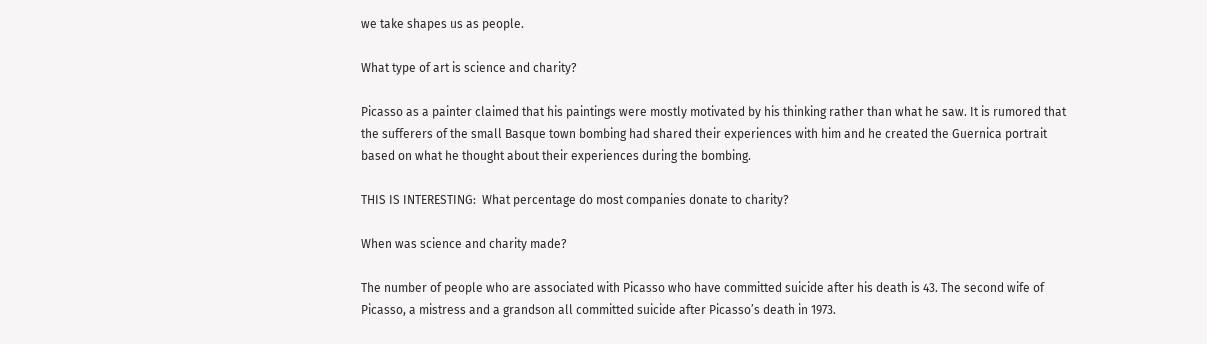we take shapes us as people.

What type of art is science and charity?

Picasso as a painter claimed that his paintings were mostly motivated by his thinking rather than what he saw. It is rumored that the sufferers of the small Basque town bombing had shared their experiences with him and he created the Guernica portrait based on what he thought about their experiences during the bombing.

THIS IS INTERESTING:  What percentage do most companies donate to charity?

When was science and charity made?

The number of people who are associated with Picasso who have committed suicide after his death is 43. The second wife of Picasso, a mistress and a grandson all committed suicide after Picasso’s death in 1973.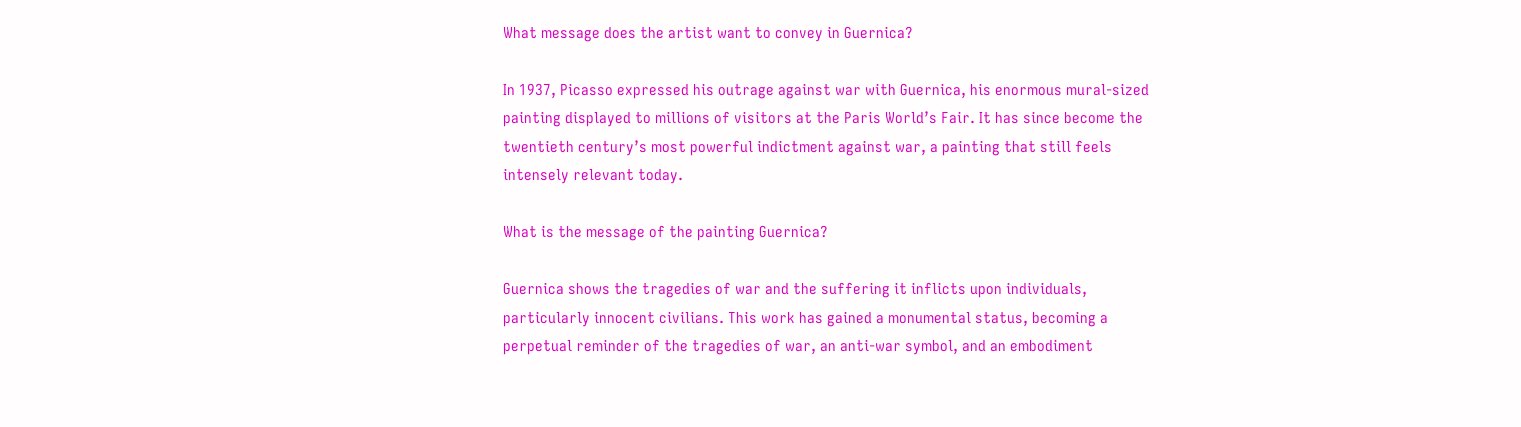What message does the artist want to convey in Guernica?

In 1937, Picasso expressed his outrage against war with Guernica, his enormous mural-sized painting displayed to millions of visitors at the Paris World’s Fair. It has since become the twentieth century’s most powerful indictment against war, a painting that still feels intensely relevant today.

What is the message of the painting Guernica?

Guernica shows the tragedies of war and the suffering it inflicts upon individuals, particularly innocent civilians. This work has gained a monumental status, becoming a perpetual reminder of the tragedies of war, an anti-war symbol, and an embodiment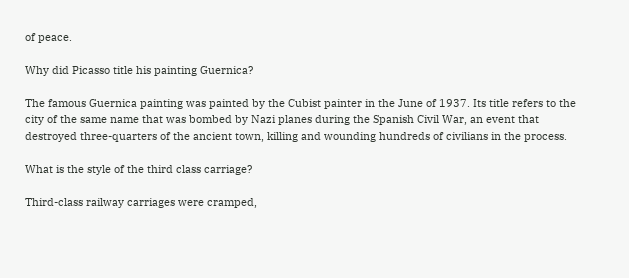of peace.

Why did Picasso title his painting Guernica?

The famous Guernica painting was painted by the Cubist painter in the June of 1937. Its title refers to the city of the same name that was bombed by Nazi planes during the Spanish Civil War, an event that destroyed three-quarters of the ancient town, killing and wounding hundreds of civilians in the process.

What is the style of the third class carriage?

Third-class railway carriages were cramped,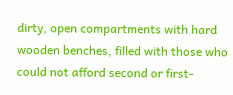dirty, open compartments with hard wooden benches, filled with those who could not afford second or first-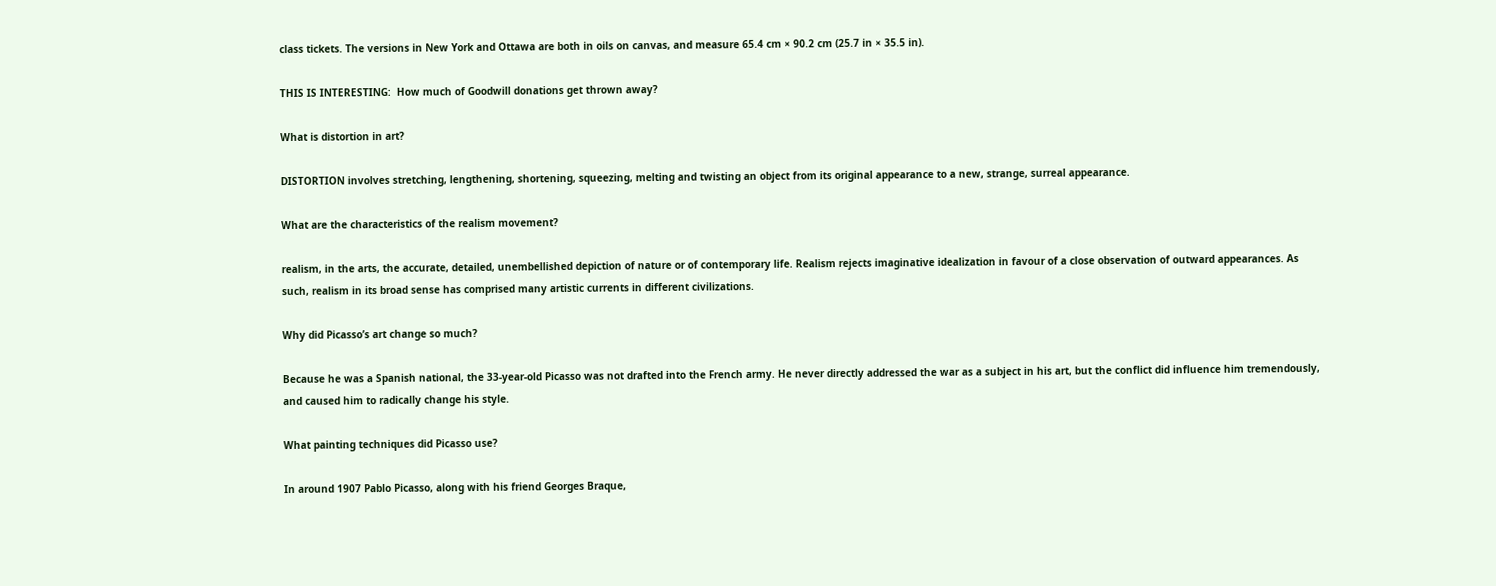class tickets. The versions in New York and Ottawa are both in oils on canvas, and measure 65.4 cm × 90.2 cm (25.7 in × 35.5 in).

THIS IS INTERESTING:  How much of Goodwill donations get thrown away?

What is distortion in art?

DISTORTION involves stretching, lengthening, shortening, squeezing, melting and twisting an object from its original appearance to a new, strange, surreal appearance.

What are the characteristics of the realism movement?

realism, in the arts, the accurate, detailed, unembellished depiction of nature or of contemporary life. Realism rejects imaginative idealization in favour of a close observation of outward appearances. As such, realism in its broad sense has comprised many artistic currents in different civilizations.

Why did Picasso’s art change so much?

Because he was a Spanish national, the 33-year-old Picasso was not drafted into the French army. He never directly addressed the war as a subject in his art, but the conflict did influence him tremendously, and caused him to radically change his style.

What painting techniques did Picasso use?

In around 1907 Pablo Picasso, along with his friend Georges Braque,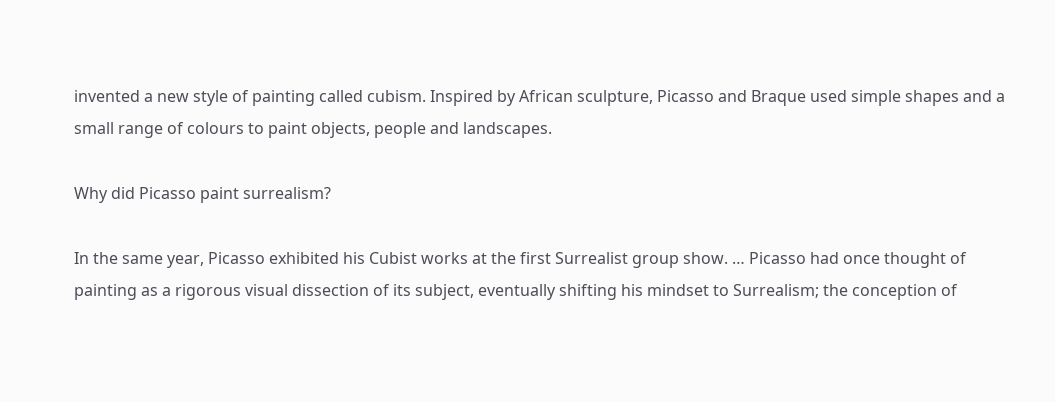invented a new style of painting called cubism. Inspired by African sculpture, Picasso and Braque used simple shapes and a small range of colours to paint objects, people and landscapes.

Why did Picasso paint surrealism?

In the same year, Picasso exhibited his Cubist works at the first Surrealist group show. … Picasso had once thought of painting as a rigorous visual dissection of its subject, eventually shifting his mindset to Surrealism; the conception of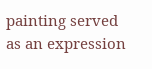painting served as an expression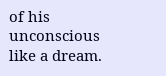of his unconscious like a dream.